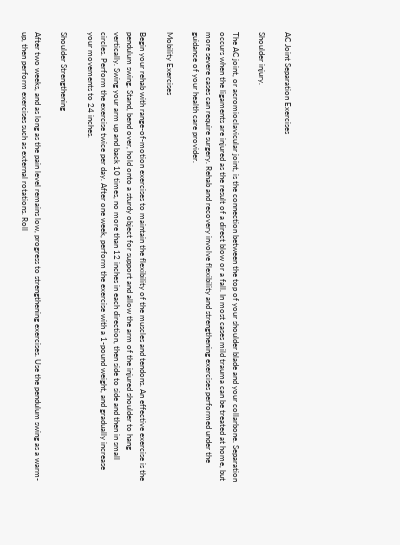AC Joint Separation Exercises

Shoulder injury.

The AC joint, or acromioclavicular joint, is the connection between the top of your shoulder blade and your collarbone. Separation occurs when the ligaments are injured as the result of a direct blow or a fall. In most cases mild trauma can be treated at home, but more severe cases can require surgery. Rehab and recovery involve flexibility and strengthening exercises performed under the guidance of your health care provider.

Mobility Exercises

Begin your rehab with range-of-motion exercises to maintain the flexibility of the muscles and tendons. An effective exercise is the pendulum swing. Stand, bend over, hold onto a sturdy object for support and allow the arm of the injured shoulder to hang vertically. Swing your arm up and back 10 times, no more than 12 inches in each direction, then side to side and then in small circles. Perform the exercise twice per day. After one week, perform the exercise with a 1-pound weight, and gradually increase your movements to 24 inches.

Shoulder Strengthening

After two weeks, and as long as the pain level remains low, progress to strengthening exercises. Use the pendulum swing as a warm-up, then perform exercises such as external rotations. Roll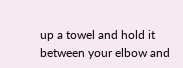up a towel and hold it between your elbow and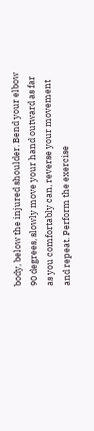body, below the injured shoulder. Bend your elbow 90 degrees, slowly move your hand outward as far as you comfortably can, reverse your movement and repeat. Perform the exercise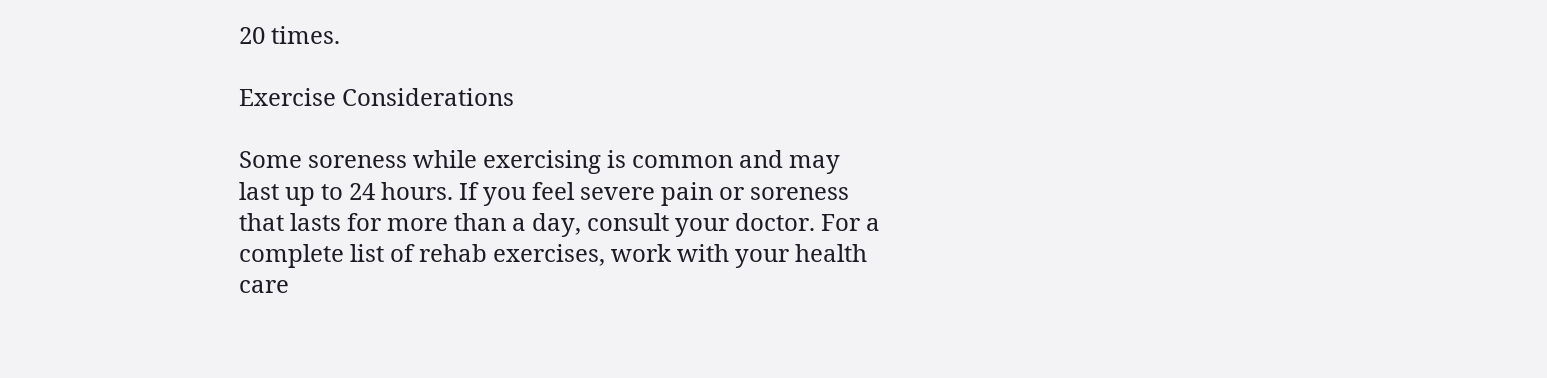20 times.

Exercise Considerations

Some soreness while exercising is common and may last up to 24 hours. If you feel severe pain or soreness that lasts for more than a day, consult your doctor. For a complete list of rehab exercises, work with your health care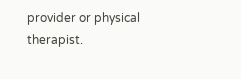provider or physical therapist.